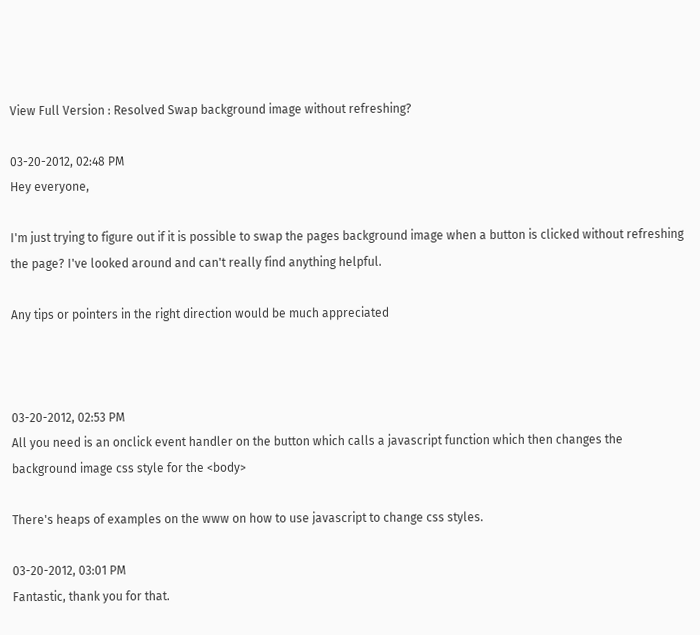View Full Version : Resolved Swap background image without refreshing?

03-20-2012, 02:48 PM
Hey everyone,

I'm just trying to figure out if it is possible to swap the pages background image when a button is clicked without refreshing the page? I've looked around and can't really find anything helpful.

Any tips or pointers in the right direction would be much appreciated



03-20-2012, 02:53 PM
All you need is an onclick event handler on the button which calls a javascript function which then changes the background image css style for the <body>

There's heaps of examples on the www on how to use javascript to change css styles.

03-20-2012, 03:01 PM
Fantastic, thank you for that.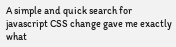A simple and quick search for javascript CSS change gave me exactly what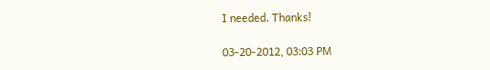I needed. Thanks!

03-20-2012, 03:03 PM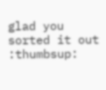glad you sorted it out :thumbsup: